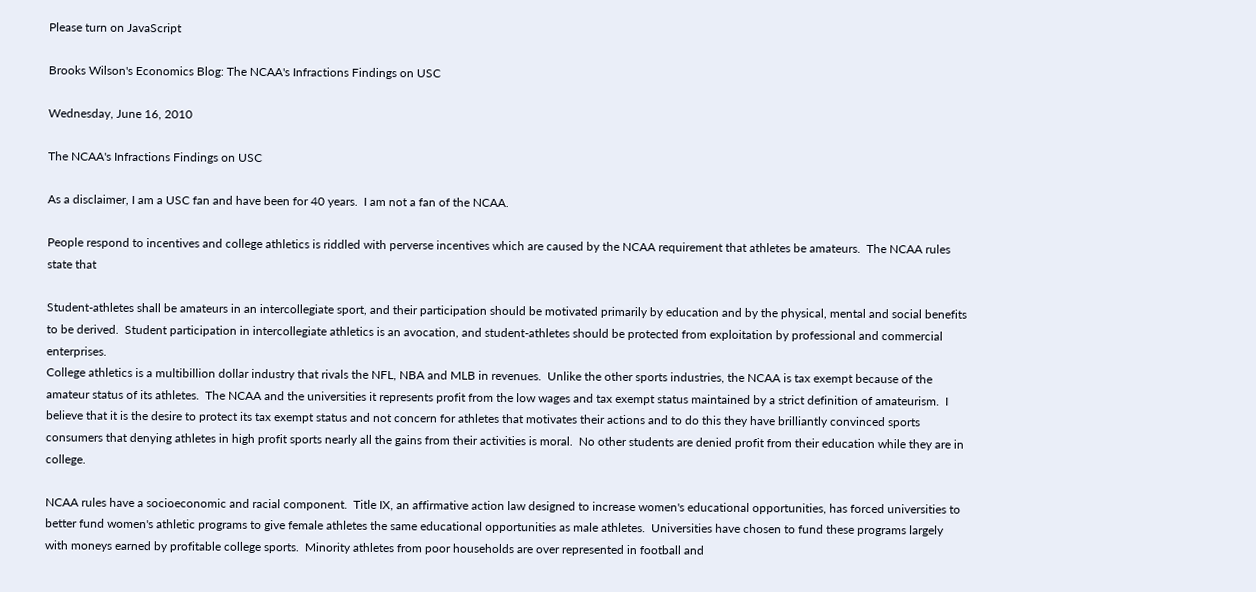Please turn on JavaScript

Brooks Wilson's Economics Blog: The NCAA's Infractions Findings on USC

Wednesday, June 16, 2010

The NCAA's Infractions Findings on USC

As a disclaimer, I am a USC fan and have been for 40 years.  I am not a fan of the NCAA.

People respond to incentives and college athletics is riddled with perverse incentives which are caused by the NCAA requirement that athletes be amateurs.  The NCAA rules state that

Student-athletes shall be amateurs in an intercollegiate sport, and their participation should be motivated primarily by education and by the physical, mental and social benefits to be derived.  Student participation in intercollegiate athletics is an avocation, and student-athletes should be protected from exploitation by professional and commercial enterprises.
College athletics is a multibillion dollar industry that rivals the NFL, NBA and MLB in revenues.  Unlike the other sports industries, the NCAA is tax exempt because of the amateur status of its athletes.  The NCAA and the universities it represents profit from the low wages and tax exempt status maintained by a strict definition of amateurism.  I believe that it is the desire to protect its tax exempt status and not concern for athletes that motivates their actions and to do this they have brilliantly convinced sports consumers that denying athletes in high profit sports nearly all the gains from their activities is moral.  No other students are denied profit from their education while they are in college.

NCAA rules have a socioeconomic and racial component.  Title IX, an affirmative action law designed to increase women's educational opportunities, has forced universities to better fund women's athletic programs to give female athletes the same educational opportunities as male athletes.  Universities have chosen to fund these programs largely with moneys earned by profitable college sports.  Minority athletes from poor households are over represented in football and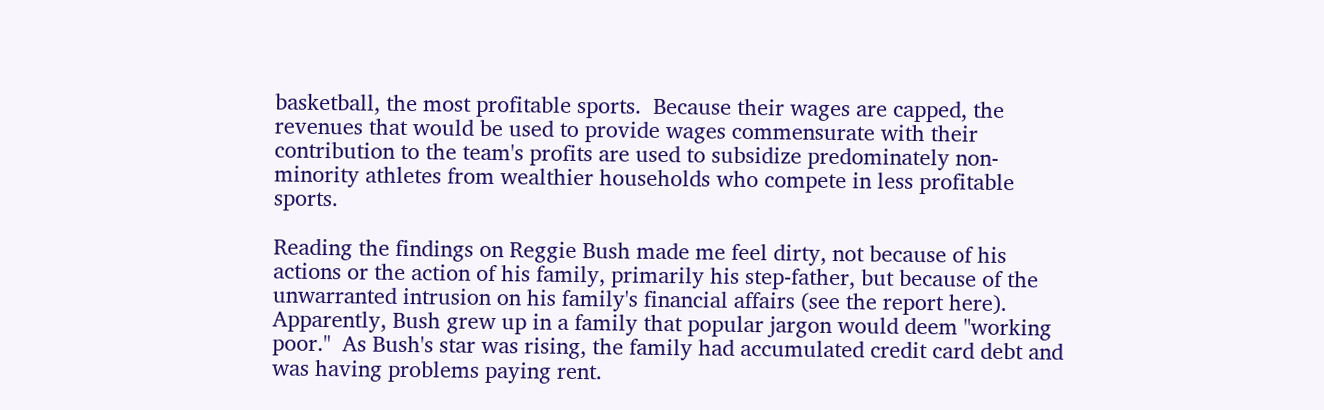basketball, the most profitable sports.  Because their wages are capped, the revenues that would be used to provide wages commensurate with their contribution to the team's profits are used to subsidize predominately non-minority athletes from wealthier households who compete in less profitable sports.

Reading the findings on Reggie Bush made me feel dirty, not because of his actions or the action of his family, primarily his step-father, but because of the unwarranted intrusion on his family's financial affairs (see the report here).  Apparently, Bush grew up in a family that popular jargon would deem "working poor."  As Bush's star was rising, the family had accumulated credit card debt and was having problems paying rent.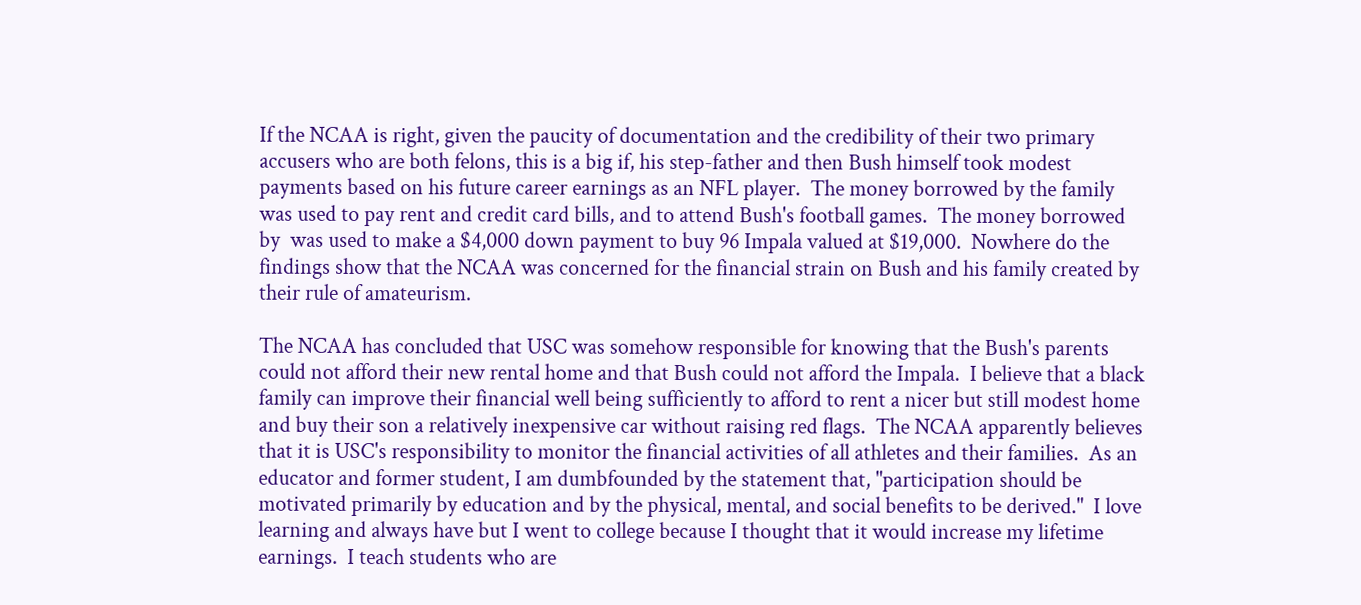If the NCAA is right, given the paucity of documentation and the credibility of their two primary accusers who are both felons, this is a big if, his step-father and then Bush himself took modest payments based on his future career earnings as an NFL player.  The money borrowed by the family was used to pay rent and credit card bills, and to attend Bush's football games.  The money borrowed by  was used to make a $4,000 down payment to buy 96 Impala valued at $19,000.  Nowhere do the findings show that the NCAA was concerned for the financial strain on Bush and his family created by their rule of amateurism.

The NCAA has concluded that USC was somehow responsible for knowing that the Bush's parents could not afford their new rental home and that Bush could not afford the Impala.  I believe that a black family can improve their financial well being sufficiently to afford to rent a nicer but still modest home and buy their son a relatively inexpensive car without raising red flags.  The NCAA apparently believes that it is USC's responsibility to monitor the financial activities of all athletes and their families.  As an educator and former student, I am dumbfounded by the statement that, "participation should be motivated primarily by education and by the physical, mental, and social benefits to be derived."  I love learning and always have but I went to college because I thought that it would increase my lifetime earnings.  I teach students who are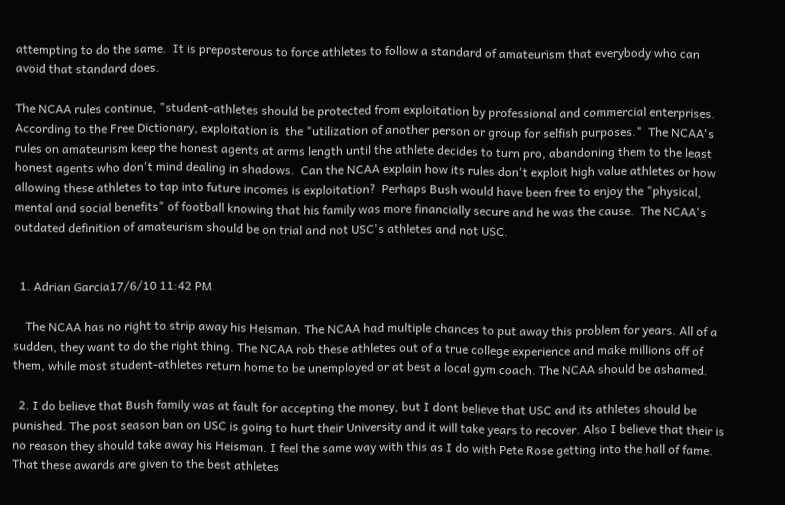attempting to do the same.  It is preposterous to force athletes to follow a standard of amateurism that everybody who can avoid that standard does.

The NCAA rules continue, "student-athletes should be protected from exploitation by professional and commercial enterprises.  According to the Free Dictionary, exploitation is  the "utilization of another person or group for selfish purposes."  The NCAA's rules on amateurism keep the honest agents at arms length until the athlete decides to turn pro, abandoning them to the least honest agents who don't mind dealing in shadows.  Can the NCAA explain how its rules don't exploit high value athletes or how allowing these athletes to tap into future incomes is exploitation?  Perhaps Bush would have been free to enjoy the "physical, mental and social benefits" of football knowing that his family was more financially secure and he was the cause.  The NCAA's outdated definition of amateurism should be on trial and not USC's athletes and not USC.


  1. Adrian Garcia17/6/10 11:42 PM

    The NCAA has no right to strip away his Heisman. The NCAA had multiple chances to put away this problem for years. All of a sudden, they want to do the right thing. The NCAA rob these athletes out of a true college experience and make millions off of them, while most student-athletes return home to be unemployed or at best a local gym coach. The NCAA should be ashamed.

  2. I do believe that Bush family was at fault for accepting the money, but I dont believe that USC and its athletes should be punished. The post season ban on USC is going to hurt their University and it will take years to recover. Also I believe that their is no reason they should take away his Heisman. I feel the same way with this as I do with Pete Rose getting into the hall of fame. That these awards are given to the best athletes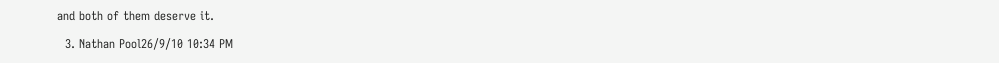and both of them deserve it.

  3. Nathan Pool26/9/10 10:34 PM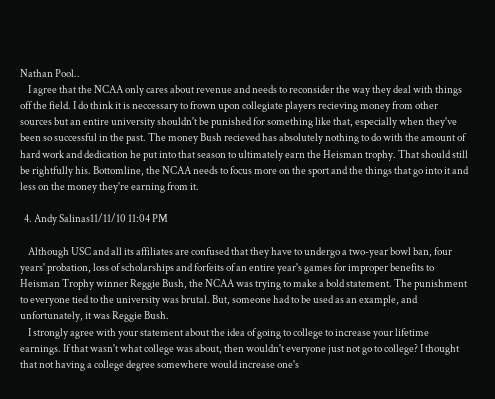Nathan Pool..
    I agree that the NCAA only cares about revenue and needs to reconsider the way they deal with things off the field. I do think it is neccessary to frown upon collegiate players recieving money from other sources but an entire university shouldn't be punished for something like that, especially when they've been so successful in the past. The money Bush recieved has absolutely nothing to do with the amount of hard work and dedication he put into that season to ultimately earn the Heisman trophy. That should still be rightfully his. Bottomline, the NCAA needs to focus more on the sport and the things that go into it and less on the money they're earning from it.

  4. Andy Salinas11/11/10 11:04 PM

    Although USC and all its affiliates are confused that they have to undergo a two-year bowl ban, four years' probation, loss of scholarships and forfeits of an entire year's games for improper benefits to Heisman Trophy winner Reggie Bush, the NCAA was trying to make a bold statement. The punishment to everyone tied to the university was brutal. But, someone had to be used as an example, and unfortunately, it was Reggie Bush.
    I strongly agree with your statement about the idea of going to college to increase your lifetime earnings. If that wasn't what college was about, then wouldn't everyone just not go to college? I thought that not having a college degree somewhere would increase one's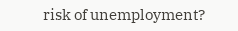risk of unemployment?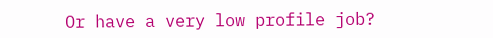Or have a very low profile job?